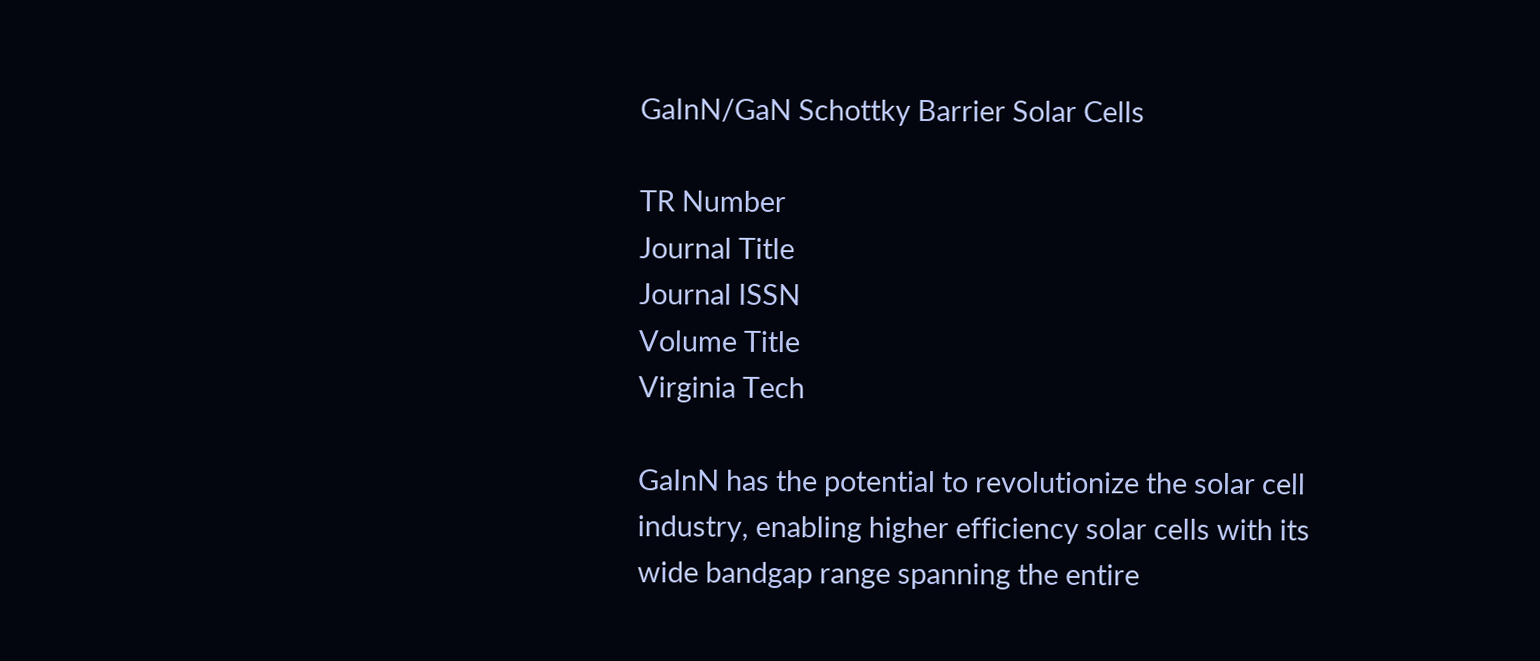GaInN/GaN Schottky Barrier Solar Cells

TR Number
Journal Title
Journal ISSN
Volume Title
Virginia Tech

GaInN has the potential to revolutionize the solar cell industry, enabling higher efficiency solar cells with its wide bandgap range spanning the entire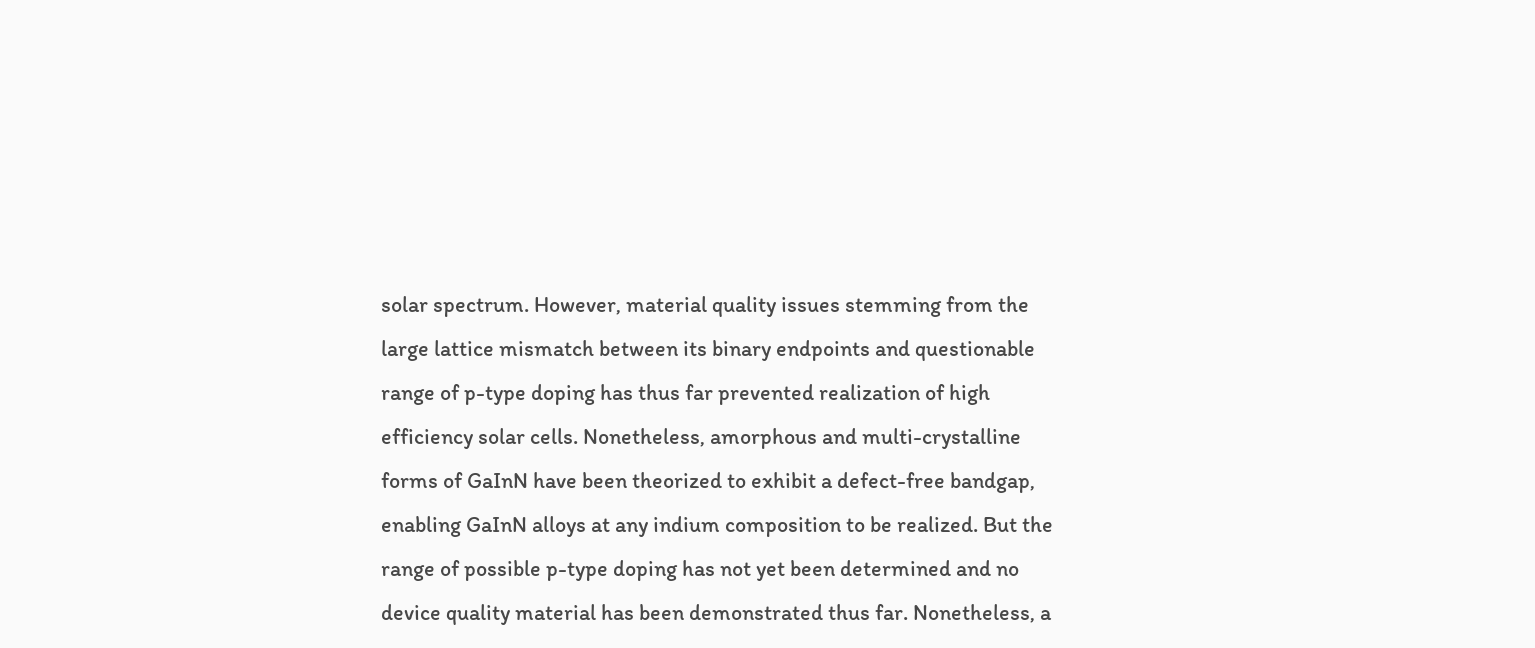solar spectrum. However, material quality issues stemming from the large lattice mismatch between its binary endpoints and questionable range of p-type doping has thus far prevented realization of high efficiency solar cells. Nonetheless, amorphous and multi-crystalline forms of GaInN have been theorized to exhibit a defect-free bandgap, enabling GaInN alloys at any indium composition to be realized. But the range of possible p-type doping has not yet been determined and no device quality material has been demonstrated thus far. Nonetheless, a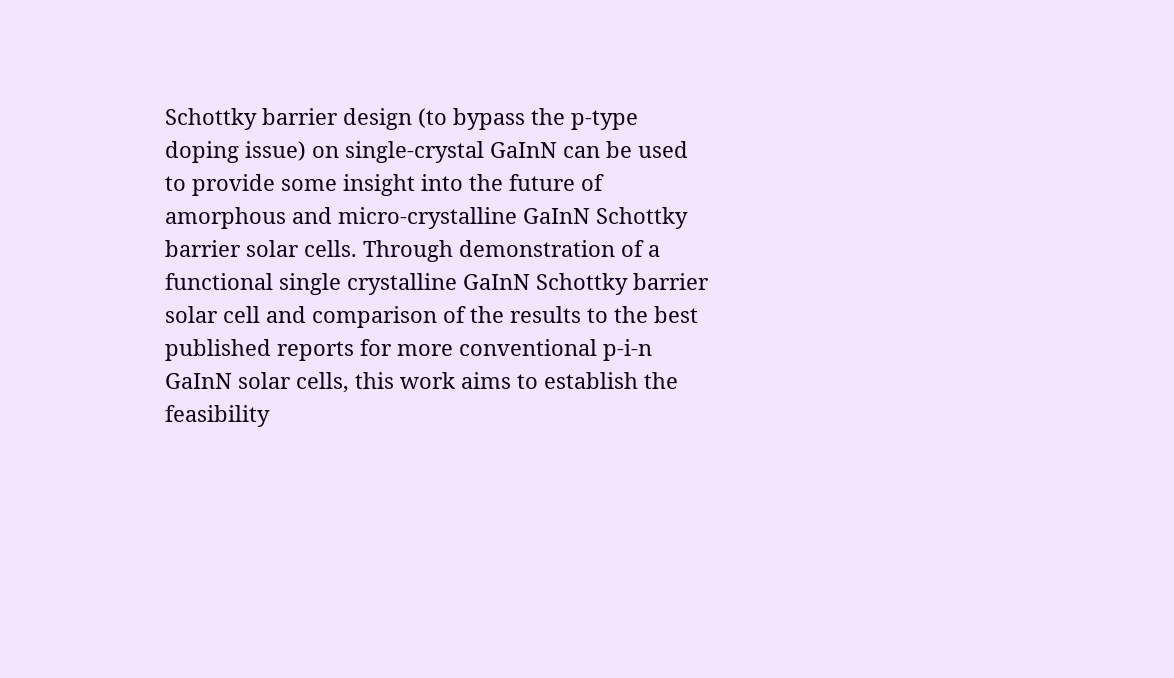Schottky barrier design (to bypass the p-type doping issue) on single-crystal GaInN can be used to provide some insight into the future of amorphous and micro-crystalline GaInN Schottky barrier solar cells. Through demonstration of a functional single crystalline GaInN Schottky barrier solar cell and comparison of the results to the best published reports for more conventional p-i-n GaInN solar cells, this work aims to establish the feasibility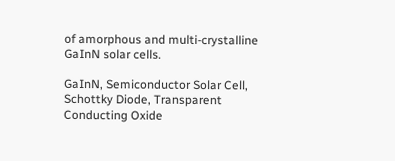of amorphous and multi-crystalline GaInN solar cells.

GaInN, Semiconductor Solar Cell, Schottky Diode, Transparent Conducting Oxide